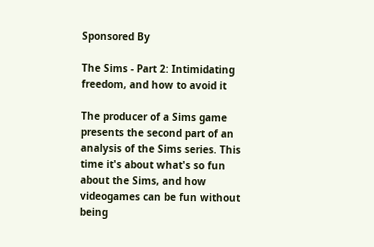Sponsored By

The Sims - Part 2: Intimidating freedom, and how to avoid it

The producer of a Sims game presents the second part of an analysis of the Sims series. This time it's about what's so fun about the Sims, and how videogames can be fun without being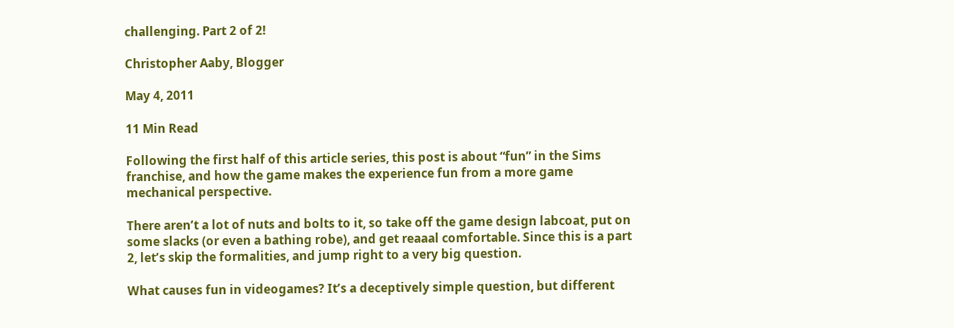challenging. Part 2 of 2!

Christopher Aaby, Blogger

May 4, 2011

11 Min Read

Following the first half of this article series, this post is about “fun” in the Sims franchise, and how the game makes the experience fun from a more game mechanical perspective.

There aren’t a lot of nuts and bolts to it, so take off the game design labcoat, put on some slacks (or even a bathing robe), and get reaaal comfortable. Since this is a part 2, let’s skip the formalities, and jump right to a very big question.

What causes fun in videogames? It’s a deceptively simple question, but different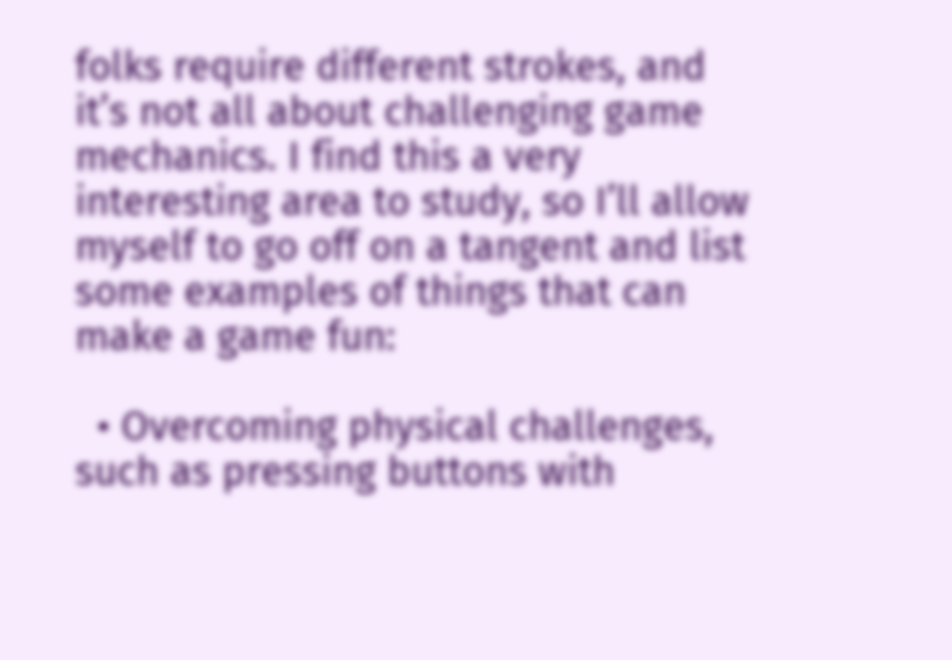folks require different strokes, and it’s not all about challenging game mechanics. I find this a very interesting area to study, so I’ll allow myself to go off on a tangent and list some examples of things that can make a game fun:

  • Overcoming physical challenges, such as pressing buttons with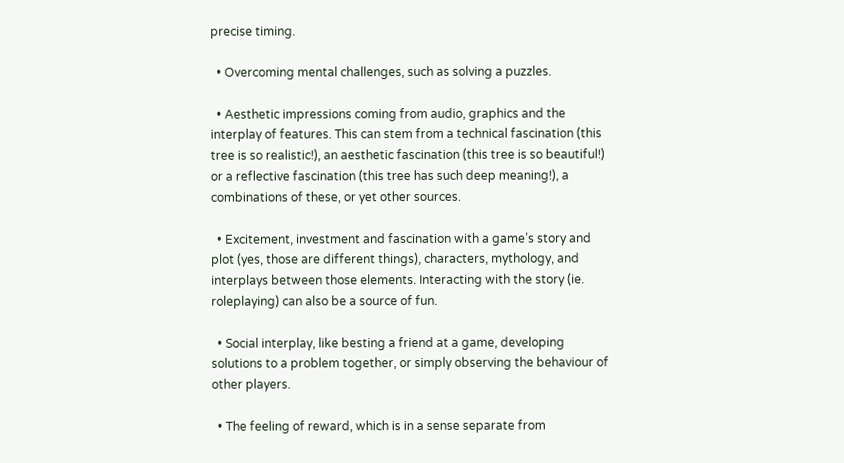precise timing.

  • Overcoming mental challenges, such as solving a puzzles.

  • Aesthetic impressions coming from audio, graphics and the interplay of features. This can stem from a technical fascination (this tree is so realistic!), an aesthetic fascination (this tree is so beautiful!) or a reflective fascination (this tree has such deep meaning!), a combinations of these, or yet other sources.

  • Excitement, investment and fascination with a game’s story and plot (yes, those are different things), characters, mythology, and interplays between those elements. Interacting with the story (ie. roleplaying) can also be a source of fun.

  • Social interplay, like besting a friend at a game, developing solutions to a problem together, or simply observing the behaviour of other players.

  • The feeling of reward, which is in a sense separate from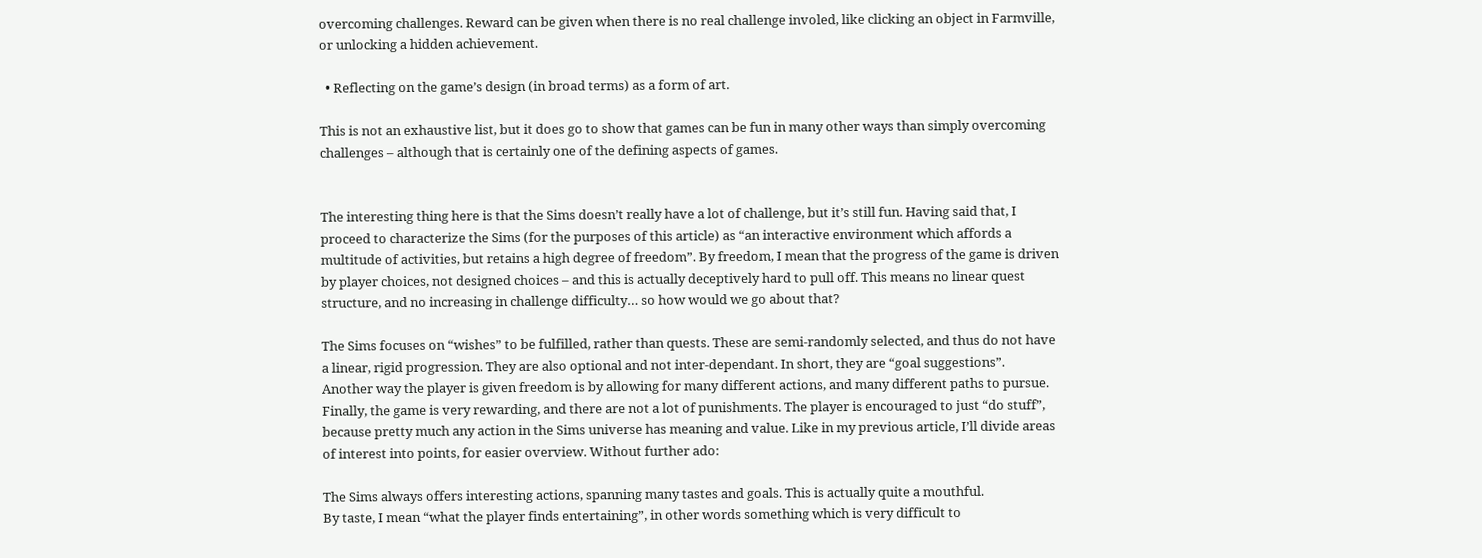overcoming challenges. Reward can be given when there is no real challenge involed, like clicking an object in Farmville, or unlocking a hidden achievement.

  • Reflecting on the game’s design (in broad terms) as a form of art.

This is not an exhaustive list, but it does go to show that games can be fun in many other ways than simply overcoming challenges – although that is certainly one of the defining aspects of games.


The interesting thing here is that the Sims doesn’t really have a lot of challenge, but it’s still fun. Having said that, I proceed to characterize the Sims (for the purposes of this article) as “an interactive environment which affords a multitude of activities, but retains a high degree of freedom”. By freedom, I mean that the progress of the game is driven by player choices, not designed choices – and this is actually deceptively hard to pull off. This means no linear quest structure, and no increasing in challenge difficulty… so how would we go about that?

The Sims focuses on “wishes” to be fulfilled, rather than quests. These are semi-randomly selected, and thus do not have a linear, rigid progression. They are also optional and not inter-dependant. In short, they are “goal suggestions”.
Another way the player is given freedom is by allowing for many different actions, and many different paths to pursue.
Finally, the game is very rewarding, and there are not a lot of punishments. The player is encouraged to just “do stuff”, because pretty much any action in the Sims universe has meaning and value. Like in my previous article, I’ll divide areas of interest into points, for easier overview. Without further ado:

The Sims always offers interesting actions, spanning many tastes and goals. This is actually quite a mouthful.
By taste, I mean “what the player finds entertaining”, in other words something which is very difficult to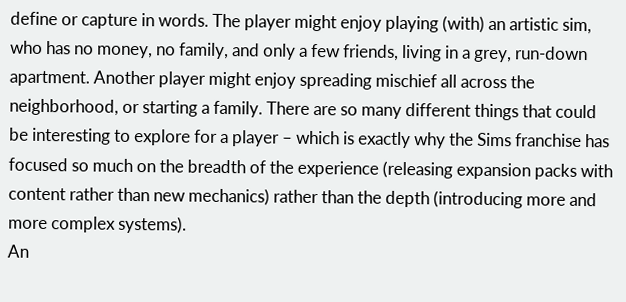define or capture in words. The player might enjoy playing (with) an artistic sim, who has no money, no family, and only a few friends, living in a grey, run-down apartment. Another player might enjoy spreading mischief all across the neighborhood, or starting a family. There are so many different things that could be interesting to explore for a player – which is exactly why the Sims franchise has focused so much on the breadth of the experience (releasing expansion packs with content rather than new mechanics) rather than the depth (introducing more and more complex systems).
An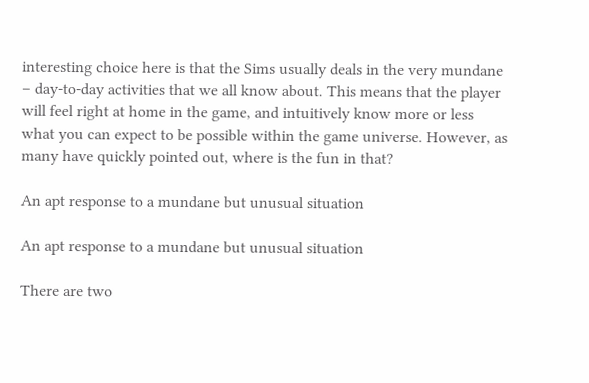interesting choice here is that the Sims usually deals in the very mundane – day-to-day activities that we all know about. This means that the player will feel right at home in the game, and intuitively know more or less what you can expect to be possible within the game universe. However, as many have quickly pointed out, where is the fun in that?

An apt response to a mundane but unusual situation

An apt response to a mundane but unusual situation

There are two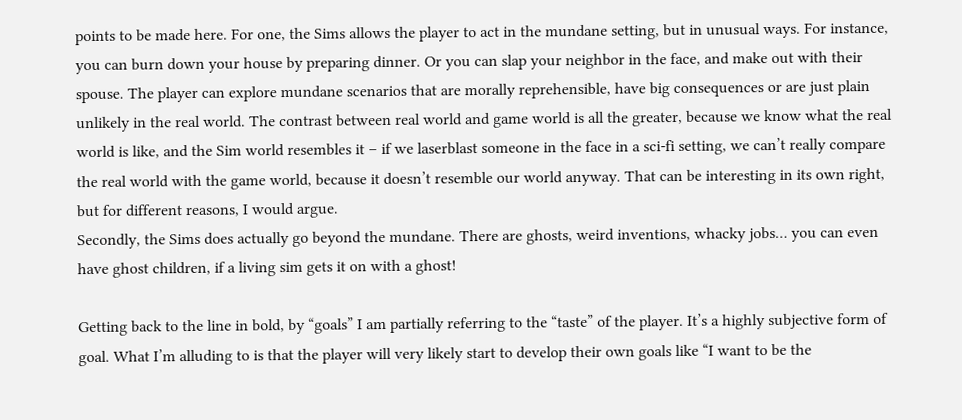points to be made here. For one, the Sims allows the player to act in the mundane setting, but in unusual ways. For instance, you can burn down your house by preparing dinner. Or you can slap your neighbor in the face, and make out with their spouse. The player can explore mundane scenarios that are morally reprehensible, have big consequences or are just plain unlikely in the real world. The contrast between real world and game world is all the greater, because we know what the real world is like, and the Sim world resembles it – if we laserblast someone in the face in a sci-fi setting, we can’t really compare the real world with the game world, because it doesn’t resemble our world anyway. That can be interesting in its own right, but for different reasons, I would argue.
Secondly, the Sims does actually go beyond the mundane. There are ghosts, weird inventions, whacky jobs… you can even have ghost children, if a living sim gets it on with a ghost!

Getting back to the line in bold, by “goals” I am partially referring to the “taste” of the player. It’s a highly subjective form of goal. What I’m alluding to is that the player will very likely start to develop their own goals like “I want to be the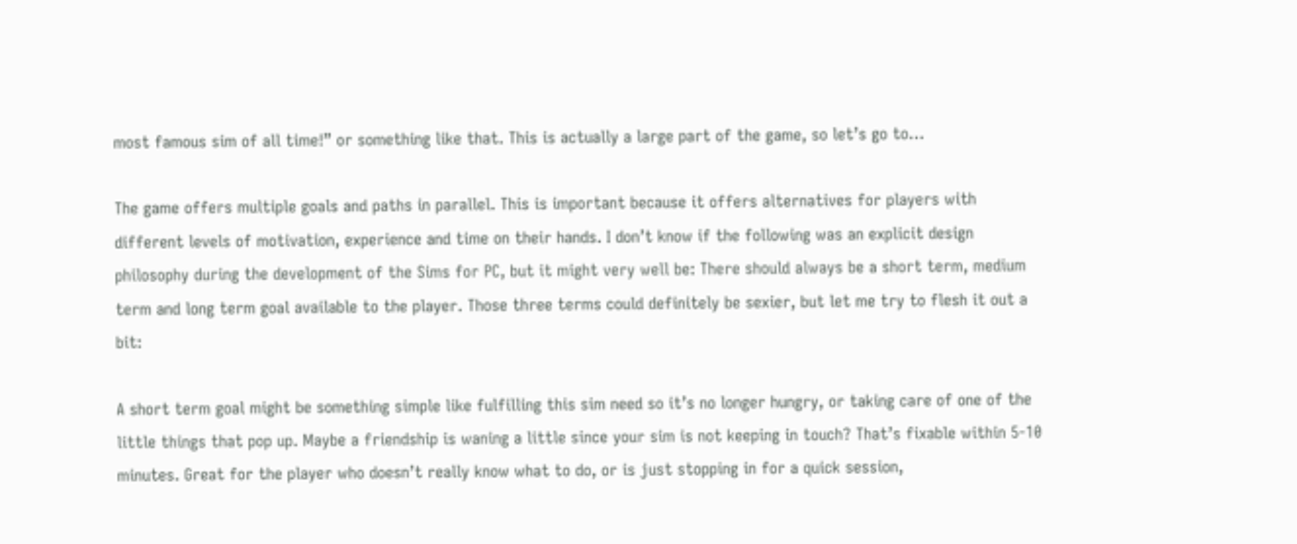most famous sim of all time!” or something like that. This is actually a large part of the game, so let’s go to…

The game offers multiple goals and paths in parallel. This is important because it offers alternatives for players with different levels of motivation, experience and time on their hands. I don’t know if the following was an explicit design philosophy during the development of the Sims for PC, but it might very well be: There should always be a short term, medium term and long term goal available to the player. Those three terms could definitely be sexier, but let me try to flesh it out a bit:

A short term goal might be something simple like fulfilling this sim need so it’s no longer hungry, or taking care of one of the little things that pop up. Maybe a friendship is waning a little since your sim is not keeping in touch? That’s fixable within 5-10 minutes. Great for the player who doesn’t really know what to do, or is just stopping in for a quick session,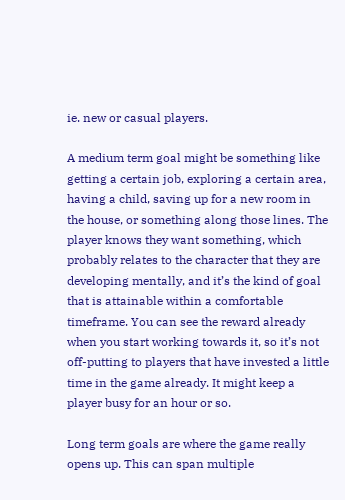ie. new or casual players.

A medium term goal might be something like getting a certain job, exploring a certain area, having a child, saving up for a new room in the house, or something along those lines. The player knows they want something, which probably relates to the character that they are developing mentally, and it’s the kind of goal that is attainable within a comfortable timeframe. You can see the reward already when you start working towards it, so it’s not off-putting to players that have invested a little time in the game already. It might keep a player busy for an hour or so.

Long term goals are where the game really opens up. This can span multiple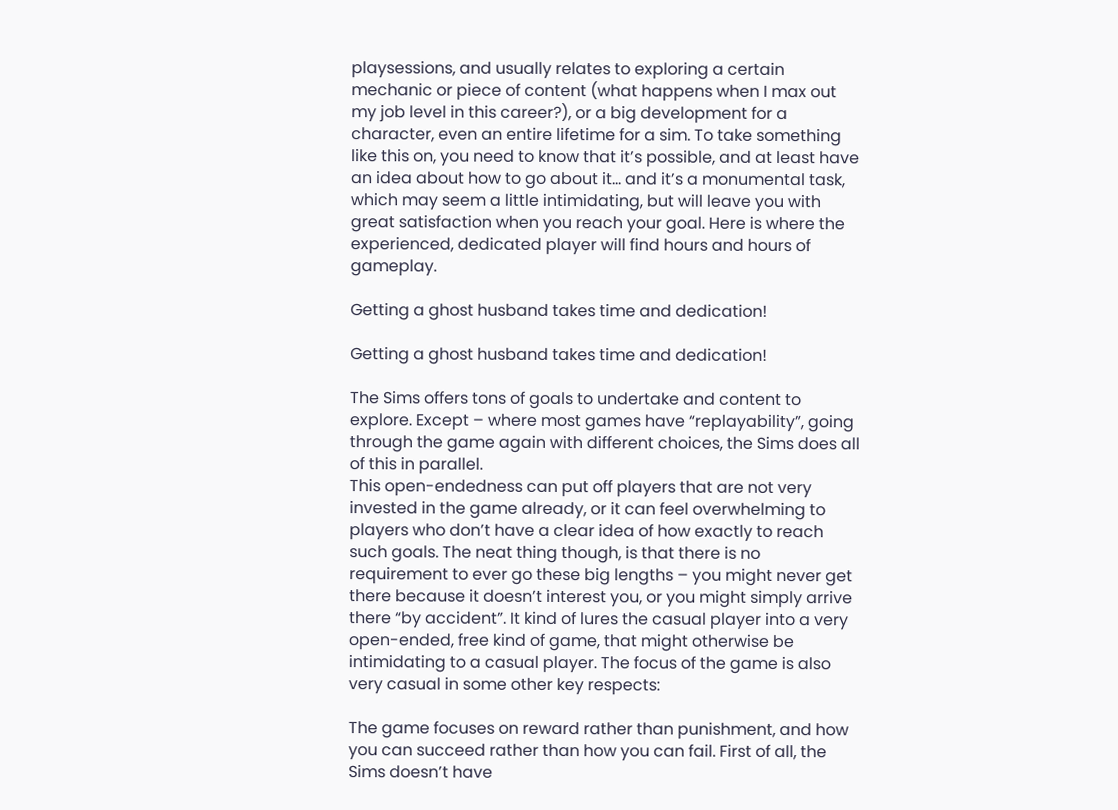playsessions, and usually relates to exploring a certain mechanic or piece of content (what happens when I max out my job level in this career?), or a big development for a character, even an entire lifetime for a sim. To take something like this on, you need to know that it’s possible, and at least have an idea about how to go about it… and it’s a monumental task, which may seem a little intimidating, but will leave you with great satisfaction when you reach your goal. Here is where the experienced, dedicated player will find hours and hours of gameplay.

Getting a ghost husband takes time and dedication!

Getting a ghost husband takes time and dedication!

The Sims offers tons of goals to undertake and content to explore. Except – where most games have “replayability”, going through the game again with different choices, the Sims does all of this in parallel.
This open-endedness can put off players that are not very invested in the game already, or it can feel overwhelming to players who don’t have a clear idea of how exactly to reach such goals. The neat thing though, is that there is no requirement to ever go these big lengths – you might never get there because it doesn’t interest you, or you might simply arrive there “by accident”. It kind of lures the casual player into a very open-ended, free kind of game, that might otherwise be intimidating to a casual player. The focus of the game is also very casual in some other key respects:

The game focuses on reward rather than punishment, and how you can succeed rather than how you can fail. First of all, the Sims doesn’t have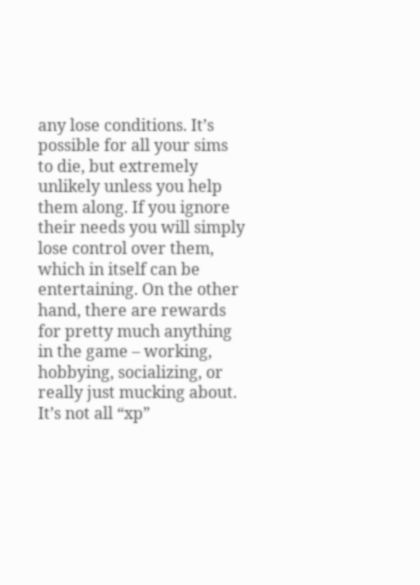any lose conditions. It’s possible for all your sims to die, but extremely unlikely unless you help them along. If you ignore their needs you will simply lose control over them, which in itself can be entertaining. On the other hand, there are rewards for pretty much anything in the game – working, hobbying, socializing, or really just mucking about. It’s not all “xp”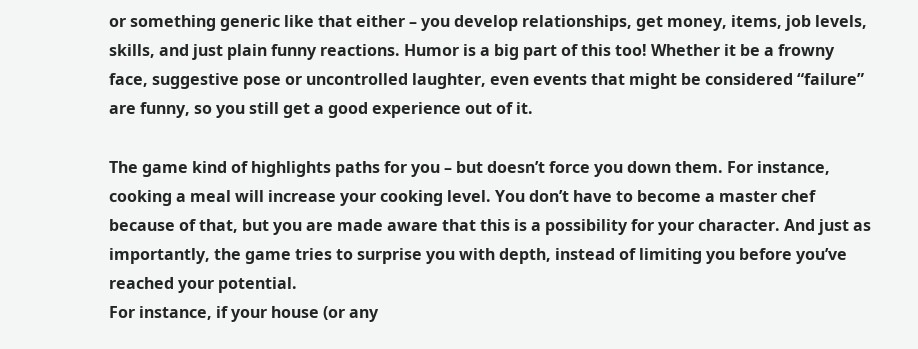or something generic like that either – you develop relationships, get money, items, job levels, skills, and just plain funny reactions. Humor is a big part of this too! Whether it be a frowny face, suggestive pose or uncontrolled laughter, even events that might be considered “failure” are funny, so you still get a good experience out of it.

The game kind of highlights paths for you – but doesn’t force you down them. For instance, cooking a meal will increase your cooking level. You don’t have to become a master chef because of that, but you are made aware that this is a possibility for your character. And just as importantly, the game tries to surprise you with depth, instead of limiting you before you’ve reached your potential.
For instance, if your house (or any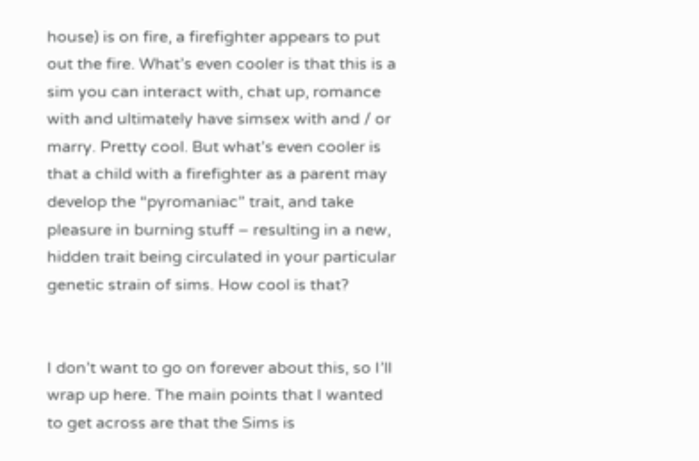house) is on fire, a firefighter appears to put out the fire. What’s even cooler is that this is a sim you can interact with, chat up, romance with and ultimately have simsex with and / or marry. Pretty cool. But what’s even cooler is that a child with a firefighter as a parent may develop the “pyromaniac” trait, and take pleasure in burning stuff – resulting in a new, hidden trait being circulated in your particular genetic strain of sims. How cool is that?


I don’t want to go on forever about this, so I’ll wrap up here. The main points that I wanted to get across are that the Sims is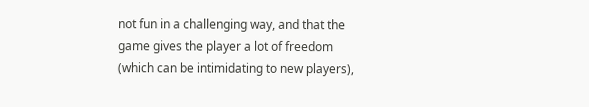not fun in a challenging way, and that the game gives the player a lot of freedom (which can be intimidating to new players),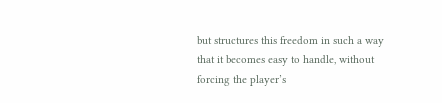but structures this freedom in such a way that it becomes easy to handle, without forcing the player’s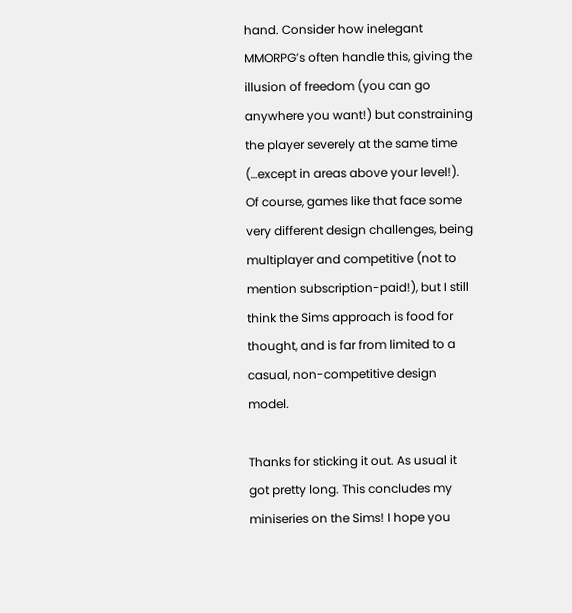hand. Consider how inelegant MMORPG’s often handle this, giving the illusion of freedom (you can go anywhere you want!) but constraining the player severely at the same time (…except in areas above your level!). Of course, games like that face some very different design challenges, being multiplayer and competitive (not to mention subscription-paid!), but I still think the Sims approach is food for thought, and is far from limited to a casual, non-competitive design model.

Thanks for sticking it out. As usual it got pretty long. This concludes my miniseries on the Sims! I hope you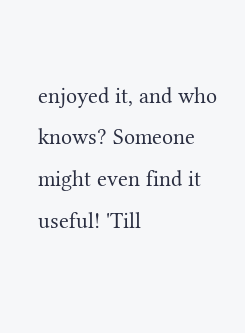enjoyed it, and who knows? Someone might even find it useful! 'Till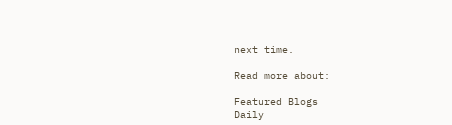next time.

Read more about:

Featured Blogs
Daily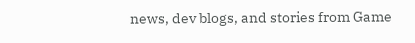news, dev blogs, and stories from Game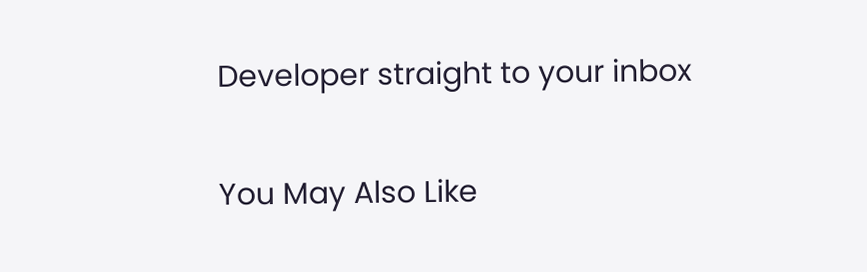Developer straight to your inbox

You May Also Like